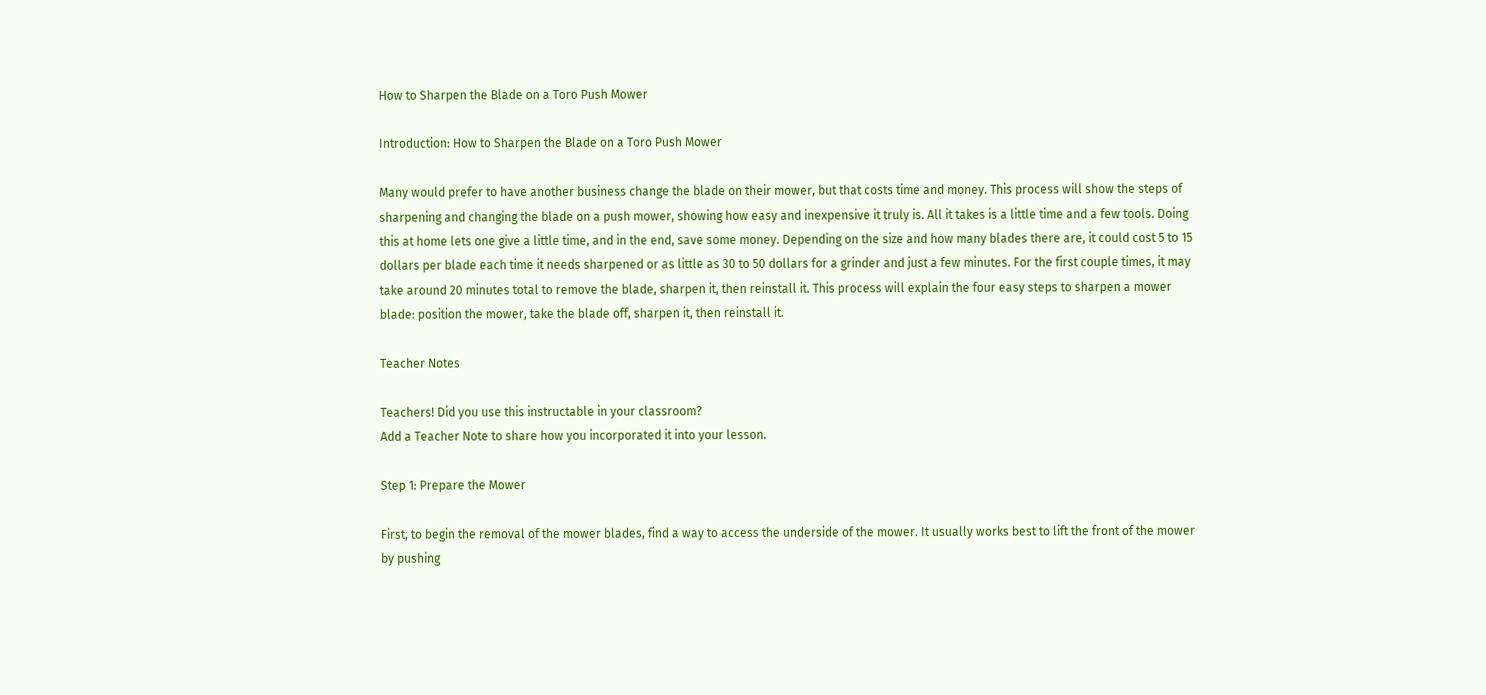How to Sharpen the Blade on a Toro Push Mower

Introduction: How to Sharpen the Blade on a Toro Push Mower

Many would prefer to have another business change the blade on their mower, but that costs time and money. This process will show the steps of sharpening and changing the blade on a push mower, showing how easy and inexpensive it truly is. All it takes is a little time and a few tools. Doing this at home lets one give a little time, and in the end, save some money. Depending on the size and how many blades there are, it could cost 5 to 15 dollars per blade each time it needs sharpened or as little as 30 to 50 dollars for a grinder and just a few minutes. For the first couple times, it may take around 20 minutes total to remove the blade, sharpen it, then reinstall it. This process will explain the four easy steps to sharpen a mower blade: position the mower, take the blade off, sharpen it, then reinstall it.

Teacher Notes

Teachers! Did you use this instructable in your classroom?
Add a Teacher Note to share how you incorporated it into your lesson.

Step 1: Prepare the Mower

First, to begin the removal of the mower blades, find a way to access the underside of the mower. It usually works best to lift the front of the mower by pushing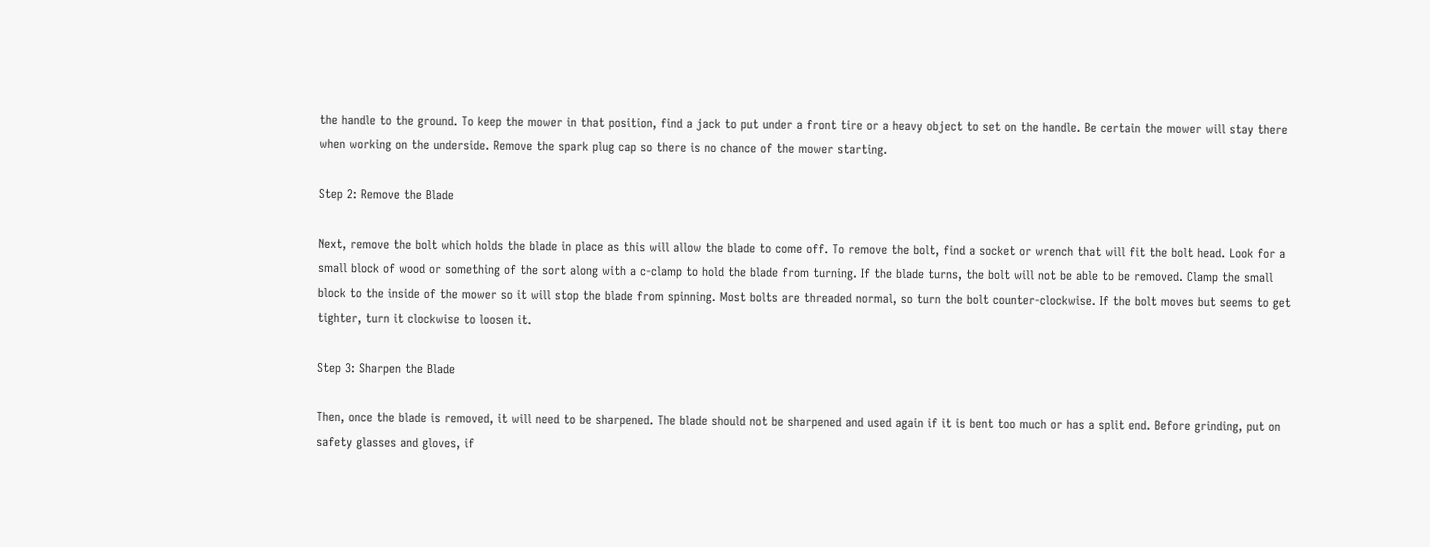the handle to the ground. To keep the mower in that position, find a jack to put under a front tire or a heavy object to set on the handle. Be certain the mower will stay there when working on the underside. Remove the spark plug cap so there is no chance of the mower starting.

Step 2: Remove the Blade

Next, remove the bolt which holds the blade in place as this will allow the blade to come off. To remove the bolt, find a socket or wrench that will fit the bolt head. Look for a small block of wood or something of the sort along with a c-clamp to hold the blade from turning. If the blade turns, the bolt will not be able to be removed. Clamp the small block to the inside of the mower so it will stop the blade from spinning. Most bolts are threaded normal, so turn the bolt counter-clockwise. If the bolt moves but seems to get tighter, turn it clockwise to loosen it.

Step 3: Sharpen the Blade

Then, once the blade is removed, it will need to be sharpened. The blade should not be sharpened and used again if it is bent too much or has a split end. Before grinding, put on safety glasses and gloves, if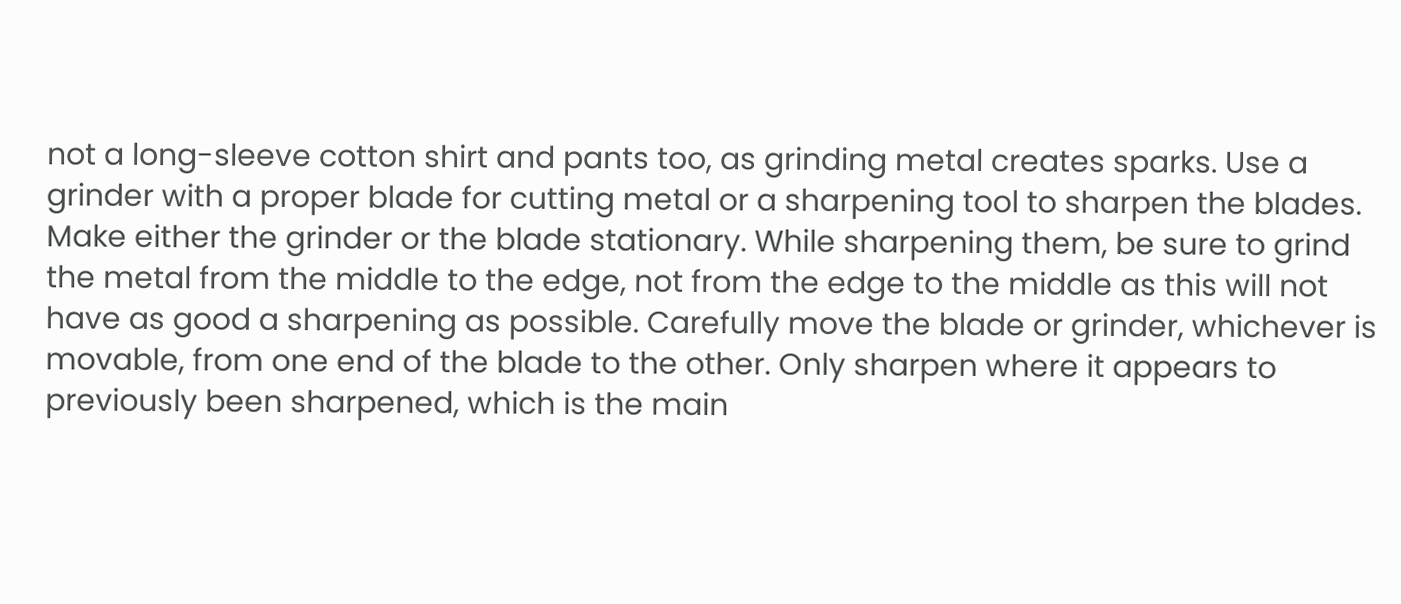not a long-sleeve cotton shirt and pants too, as grinding metal creates sparks. Use a grinder with a proper blade for cutting metal or a sharpening tool to sharpen the blades. Make either the grinder or the blade stationary. While sharpening them, be sure to grind the metal from the middle to the edge, not from the edge to the middle as this will not have as good a sharpening as possible. Carefully move the blade or grinder, whichever is movable, from one end of the blade to the other. Only sharpen where it appears to previously been sharpened, which is the main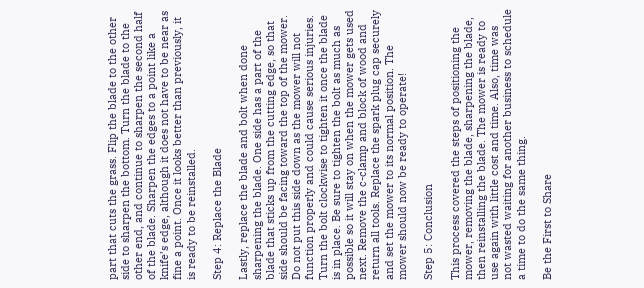part that cuts the grass. Flip the blade to the other side to sharpen the bottom. Turn the blade to the other end, and continue to sharpen the second half of the blade. Sharpen the edges to a point like a knife’s edge, although it does not have to be near as fine a point. Once it looks better than previously, it is ready to be reinstalled.

Step 4: Replace the Blade

Lastly, replace the blade and bolt when done sharpening the blade. One side has a part of the blade that sticks up from the cutting edge, so that side should be facing toward the top of the mower. Do not put this side down as the mower will not function properly and could cause serious injuries. Turn the bolt clockwise to tighten it once the blade is in place. Be sure to tighten the bolt as much as possible so it will stay on when the mower gets used next. Remove the c-clamp and block of wood and return all tools. Replace the spark plug cap securely and set the mower to its normal position. The mower should now be ready to operate!

Step 5: Conclusion

This process covered the steps of positioning the mower, removing the blade, sharpening the blade, then reinstalling the blade. The mower is ready to use again with little cost and time. Also, time was not wasted waiting for another business to schedule a time to do the same thing.

Be the First to Share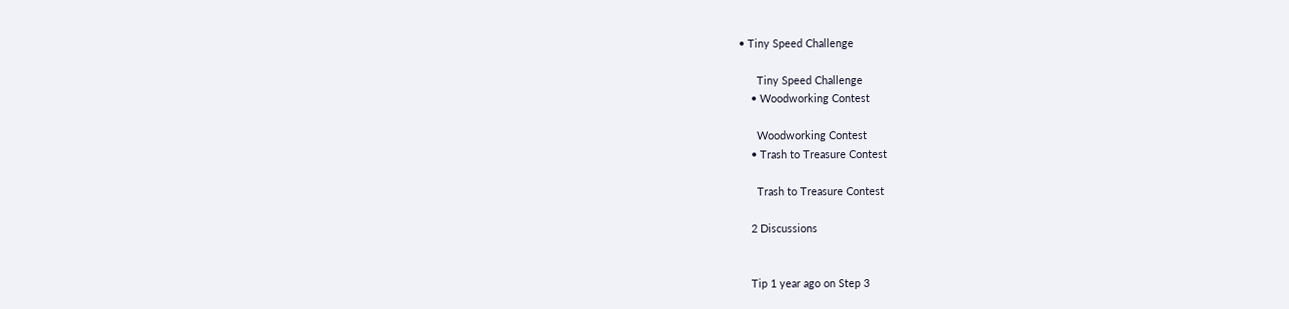• Tiny Speed Challenge

      Tiny Speed Challenge
    • Woodworking Contest

      Woodworking Contest
    • Trash to Treasure Contest

      Trash to Treasure Contest

    2 Discussions


    Tip 1 year ago on Step 3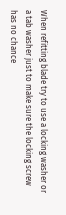When refitting blade try to use a locking washer or a tab washer just to make sure the locking screw has no chance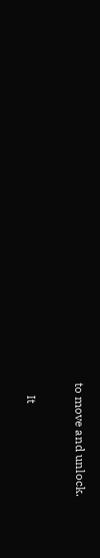to move and unlock.

    It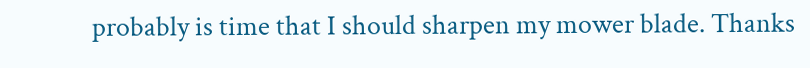probably is time that I should sharpen my mower blade. Thanks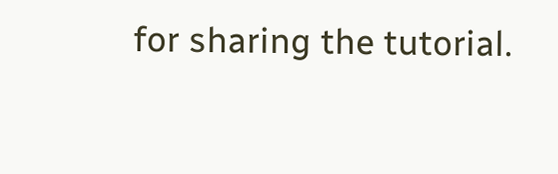for sharing the tutorial.